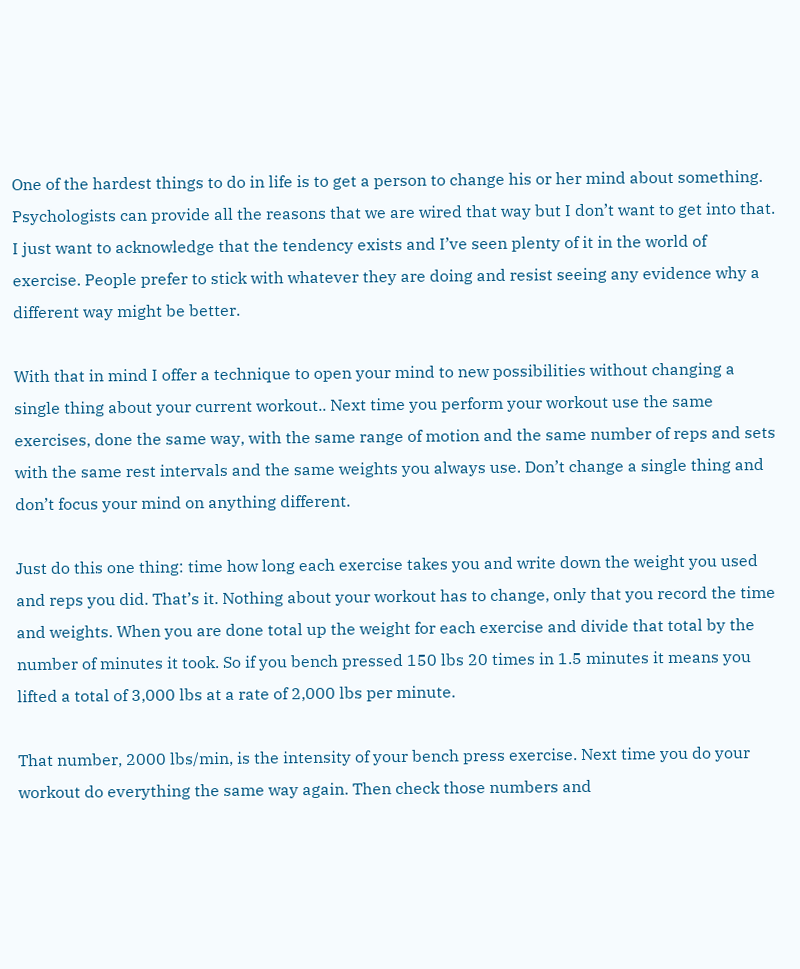One of the hardest things to do in life is to get a person to change his or her mind about something. Psychologists can provide all the reasons that we are wired that way but I don’t want to get into that. I just want to acknowledge that the tendency exists and I’ve seen plenty of it in the world of exercise. People prefer to stick with whatever they are doing and resist seeing any evidence why a different way might be better.

With that in mind I offer a technique to open your mind to new possibilities without changing a single thing about your current workout.. Next time you perform your workout use the same exercises, done the same way, with the same range of motion and the same number of reps and sets with the same rest intervals and the same weights you always use. Don’t change a single thing and don’t focus your mind on anything different.

Just do this one thing: time how long each exercise takes you and write down the weight you used and reps you did. That’s it. Nothing about your workout has to change, only that you record the time and weights. When you are done total up the weight for each exercise and divide that total by the number of minutes it took. So if you bench pressed 150 lbs 20 times in 1.5 minutes it means you lifted a total of 3,000 lbs at a rate of 2,000 lbs per minute.

That number, 2000 lbs/min, is the intensity of your bench press exercise. Next time you do your workout do everything the same way again. Then check those numbers and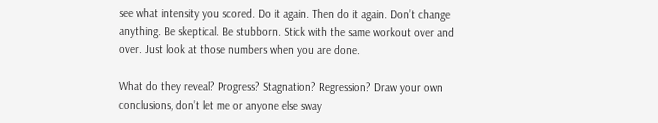see what intensity you scored. Do it again. Then do it again. Don’t change anything. Be skeptical. Be stubborn. Stick with the same workout over and over. Just look at those numbers when you are done.

What do they reveal? Progress? Stagnation? Regression? Draw your own conclusions, don’t let me or anyone else sway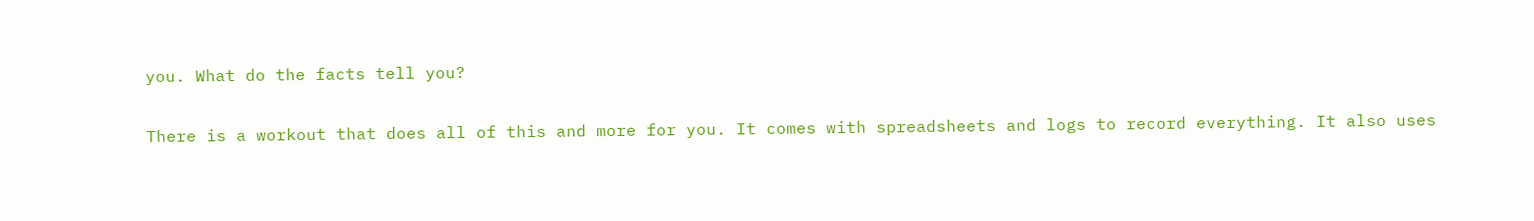you. What do the facts tell you?

There is a workout that does all of this and more for you. It comes with spreadsheets and logs to record everything. It also uses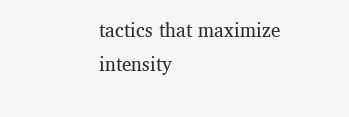tactics that maximize intensity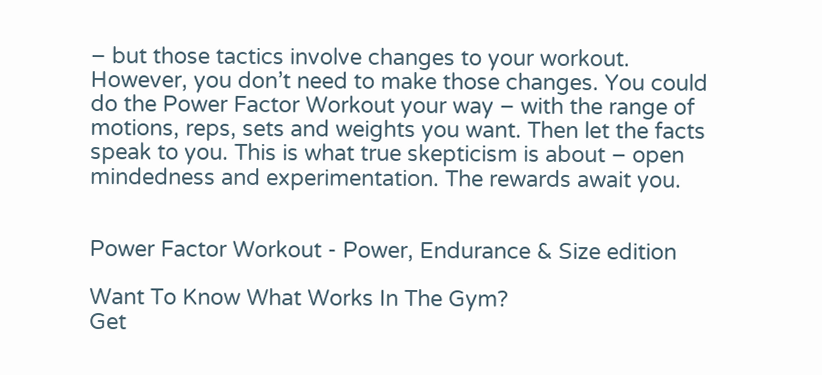– but those tactics involve changes to your workout. However, you don’t need to make those changes. You could do the Power Factor Workout your way – with the range of motions, reps, sets and weights you want. Then let the facts speak to you. This is what true skepticism is about – open mindedness and experimentation. The rewards await you.


Power Factor Workout - Power, Endurance & Size edition

Want To Know What Works In The Gym?
Get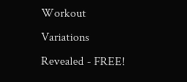Workout Variations Revealed - FREE!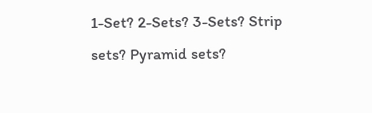1-Set? 2-Sets? 3-Sets? Strip sets? Pyramid sets?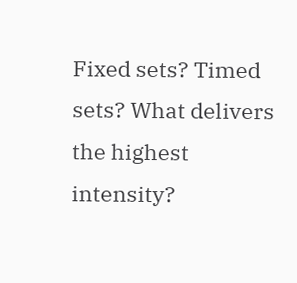Fixed sets? Timed sets? What delivers the highest intensity?